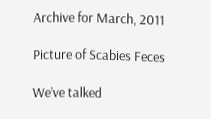Archive for March, 2011

Picture of Scabies Feces

We’ve talked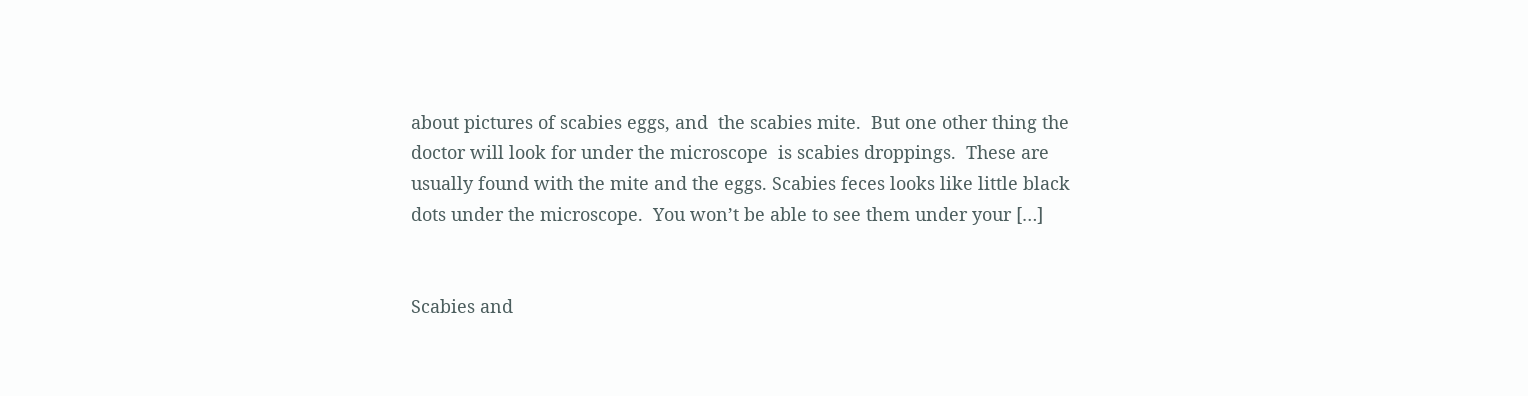about pictures of scabies eggs, and  the scabies mite.  But one other thing the doctor will look for under the microscope  is scabies droppings.  These are usually found with the mite and the eggs. Scabies feces looks like little black dots under the microscope.  You won’t be able to see them under your […]


Scabies and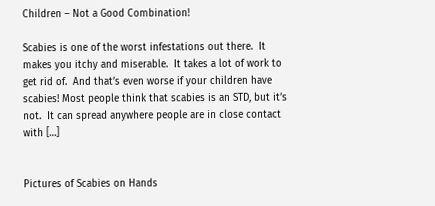Children – Not a Good Combination!

Scabies is one of the worst infestations out there.  It makes you itchy and miserable.  It takes a lot of work to get rid of.  And that’s even worse if your children have scabies! Most people think that scabies is an STD, but it’s not.  It can spread anywhere people are in close contact with […]


Pictures of Scabies on Hands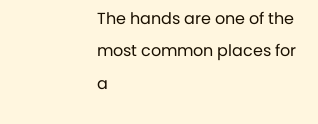The hands are one of the most common places for a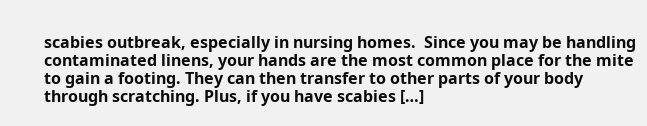scabies outbreak, especially in nursing homes.  Since you may be handling contaminated linens, your hands are the most common place for the mite to gain a footing. They can then transfer to other parts of your body through scratching. Plus, if you have scabies […]